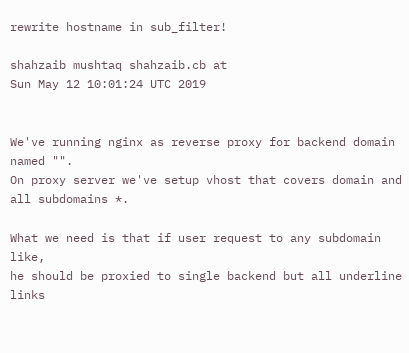rewrite hostname in sub_filter!

shahzaib mushtaq shahzaib.cb at
Sun May 12 10:01:24 UTC 2019


We've running nginx as reverse proxy for backend domain named "".
On proxy server we've setup vhost that covers domain and all subdomains *.

What we need is that if user request to any subdomain like,
he should be proxied to single backend but all underline links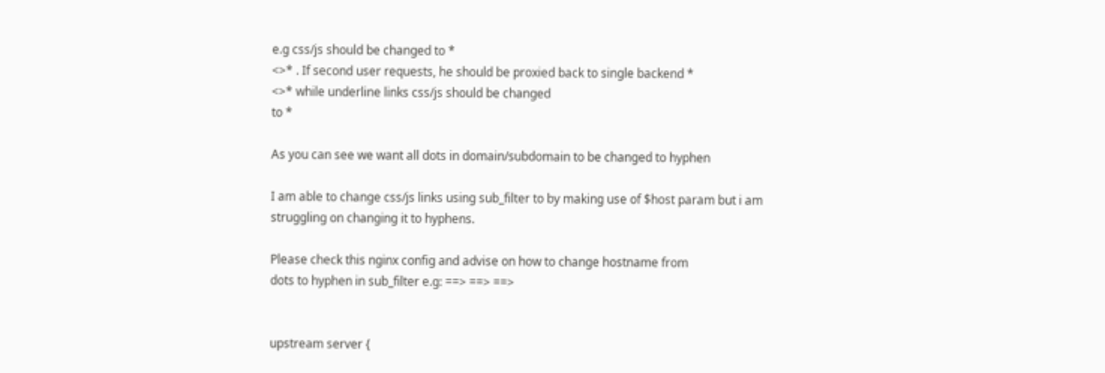e.g css/js should be changed to *
<>* . If second user requests, he should be proxied back to single backend *
<>* while underline links css/js should be changed
to *

As you can see we want all dots in domain/subdomain to be changed to hyphen

I am able to change css/js links using sub_filter to by making use of $host param but i am
struggling on changing it to hyphens.

Please check this nginx config and advise on how to change hostname from
dots to hyphen in sub_filter e.g: ==> ==> ==>


upstream server {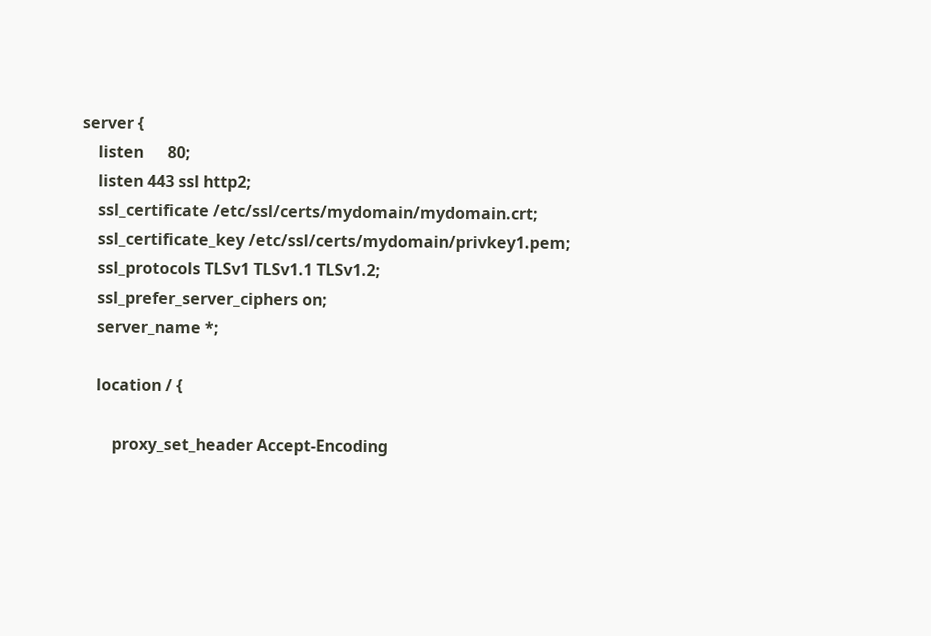server {
    listen      80;
    listen 443 ssl http2;
    ssl_certificate /etc/ssl/certs/mydomain/mydomain.crt;
    ssl_certificate_key /etc/ssl/certs/mydomain/privkey1.pem;
    ssl_protocols TLSv1 TLSv1.1 TLSv1.2;
    ssl_prefer_server_ciphers on;
    server_name *;

    location / {

        proxy_set_header Accept-Encoding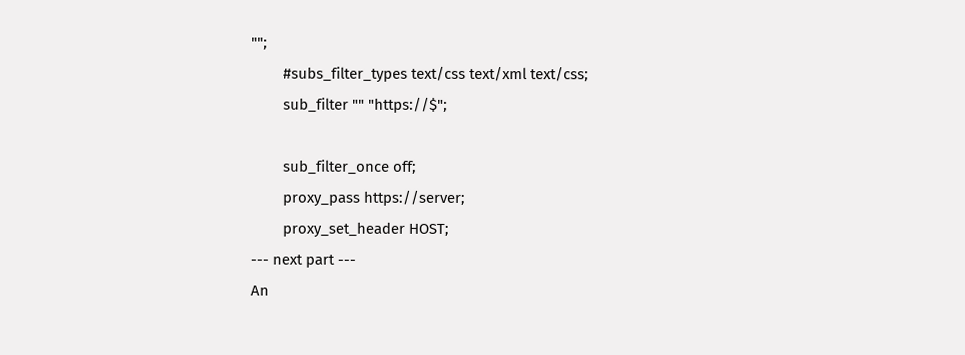"";
        #subs_filter_types text/css text/xml text/css;
        sub_filter "" "https://$";

        sub_filter_once off;
        proxy_pass https://server;
        proxy_set_header HOST;
--- next part ---
An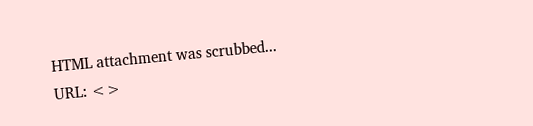HTML attachment was scrubbed...
URL: <>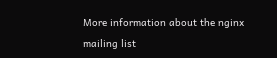More information about the nginx mailing list